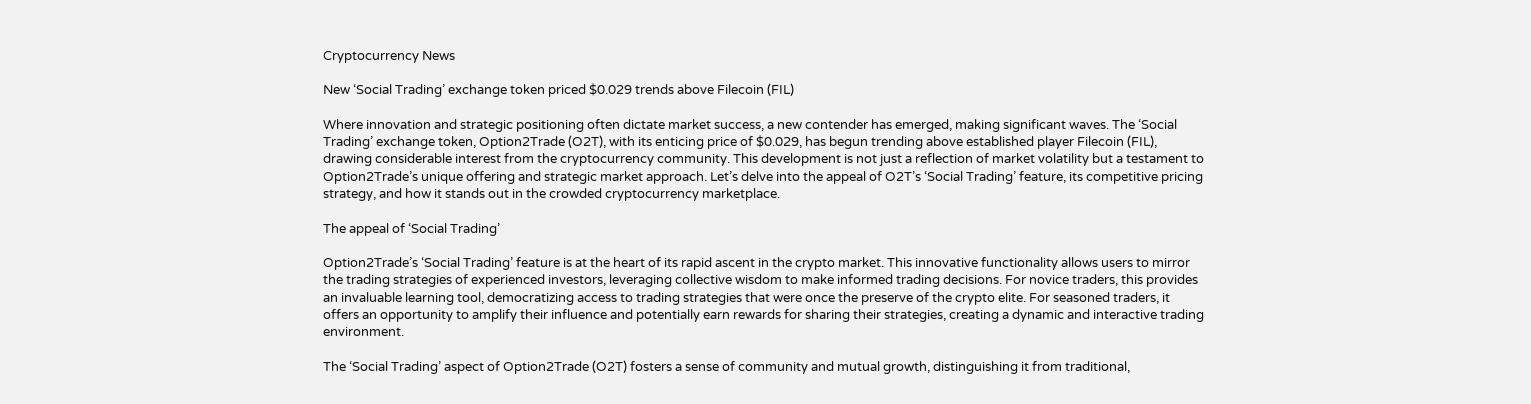Cryptocurrency News

New ‘Social Trading’ exchange token priced $0.029 trends above Filecoin (FIL)

Where innovation and strategic positioning often dictate market success, a new contender has emerged, making significant waves. The ‘Social Trading’ exchange token, Option2Trade (O2T), with its enticing price of $0.029, has begun trending above established player Filecoin (FIL), drawing considerable interest from the cryptocurrency community. This development is not just a reflection of market volatility but a testament to Option2Trade’s unique offering and strategic market approach. Let’s delve into the appeal of O2T’s ‘Social Trading’ feature, its competitive pricing strategy, and how it stands out in the crowded cryptocurrency marketplace.

The appeal of ‘Social Trading’

Option2Trade’s ‘Social Trading’ feature is at the heart of its rapid ascent in the crypto market. This innovative functionality allows users to mirror the trading strategies of experienced investors, leveraging collective wisdom to make informed trading decisions. For novice traders, this provides an invaluable learning tool, democratizing access to trading strategies that were once the preserve of the crypto elite. For seasoned traders, it offers an opportunity to amplify their influence and potentially earn rewards for sharing their strategies, creating a dynamic and interactive trading environment.

The ‘Social Trading’ aspect of Option2Trade (O2T) fosters a sense of community and mutual growth, distinguishing it from traditional,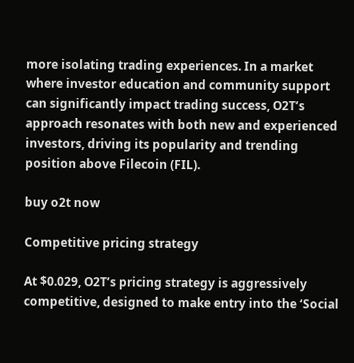more isolating trading experiences. In a market where investor education and community support can significantly impact trading success, O2T’s approach resonates with both new and experienced investors, driving its popularity and trending position above Filecoin (FIL).

buy o2t now

Competitive pricing strategy

At $0.029, O2T’s pricing strategy is aggressively competitive, designed to make entry into the ‘Social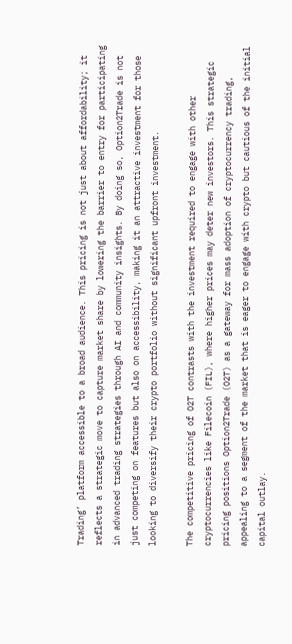Trading’ platform accessible to a broad audience. This pricing is not just about affordability; it reflects a strategic move to capture market share by lowering the barrier to entry for participating in advanced trading strategies through AI and community insights. By doing so, Option2Trade is not just competing on features but also on accessibility, making it an attractive investment for those looking to diversify their crypto portfolio without significant upfront investment.

The competitive pricing of O2T contrasts with the investment required to engage with other cryptocurrencies like Filecoin (FIL), where higher prices may deter new investors. This strategic pricing positions Option2Trade (O2T) as a gateway for mass adoption of cryptocurrency trading, appealing to a segment of the market that is eager to engage with crypto but cautious of the initial capital outlay.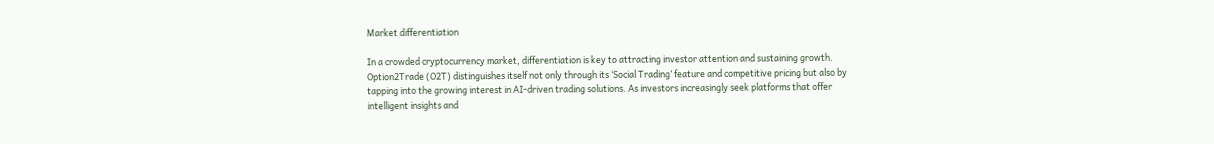Market differentiation

In a crowded cryptocurrency market, differentiation is key to attracting investor attention and sustaining growth. Option2Trade (O2T) distinguishes itself not only through its ‘Social Trading’ feature and competitive pricing but also by tapping into the growing interest in AI-driven trading solutions. As investors increasingly seek platforms that offer intelligent insights and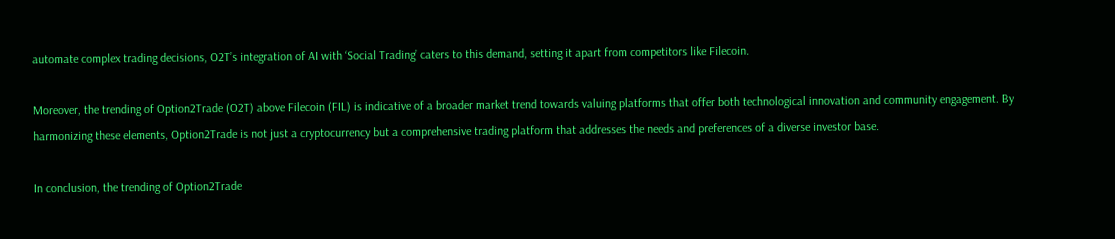automate complex trading decisions, O2T’s integration of AI with ‘Social Trading’ caters to this demand, setting it apart from competitors like Filecoin.

Moreover, the trending of Option2Trade (O2T) above Filecoin (FIL) is indicative of a broader market trend towards valuing platforms that offer both technological innovation and community engagement. By harmonizing these elements, Option2Trade is not just a cryptocurrency but a comprehensive trading platform that addresses the needs and preferences of a diverse investor base.

In conclusion, the trending of Option2Trade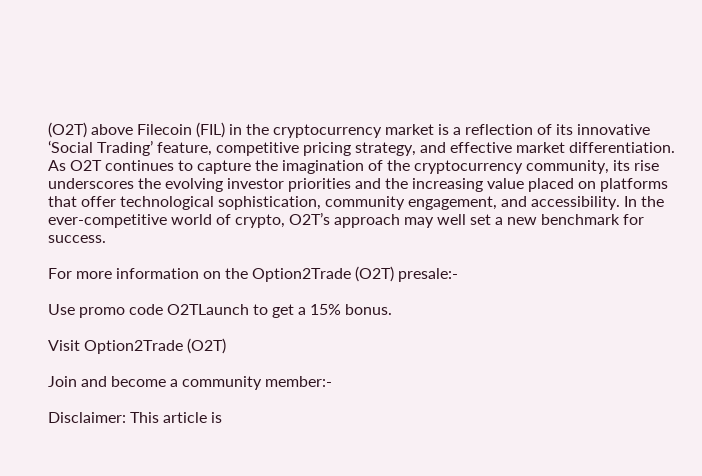(O2T) above Filecoin (FIL) in the cryptocurrency market is a reflection of its innovative ‘Social Trading’ feature, competitive pricing strategy, and effective market differentiation. As O2T continues to capture the imagination of the cryptocurrency community, its rise underscores the evolving investor priorities and the increasing value placed on platforms that offer technological sophistication, community engagement, and accessibility. In the ever-competitive world of crypto, O2T’s approach may well set a new benchmark for success.

For more information on the Option2Trade (O2T) presale:-

Use promo code O2TLaunch to get a 15% bonus.

Visit Option2Trade (O2T)

Join and become a community member:-

Disclaimer: This article is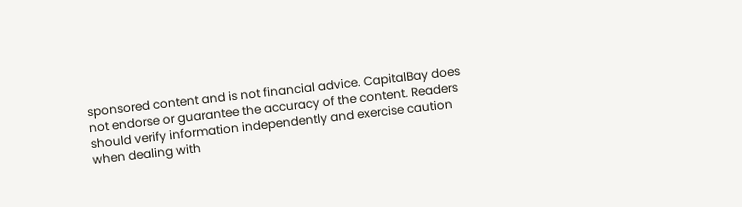sponsored content and is not financial advice. CapitalBay does not endorse or guarantee the accuracy of the content. Readers should verify information independently and exercise caution when dealing with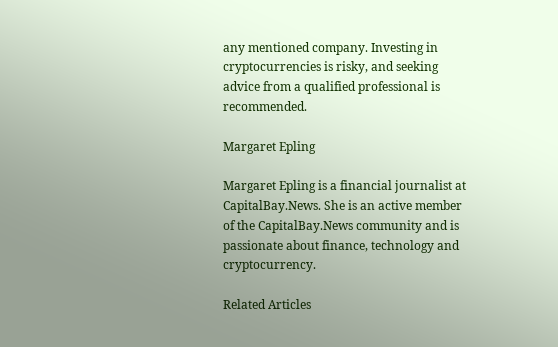any mentioned company. Investing in cryptocurrencies is risky, and seeking advice from a qualified professional is recommended.

Margaret Epling

Margaret Epling is a financial journalist at CapitalBay.News. She is an active member of the CapitalBay.News community and is passionate about finance, technology and cryptocurrency.

Related Articles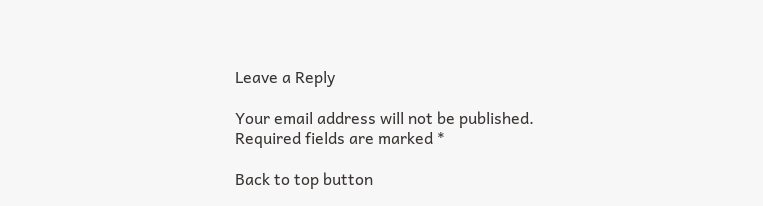Leave a Reply

Your email address will not be published. Required fields are marked *

Back to top button